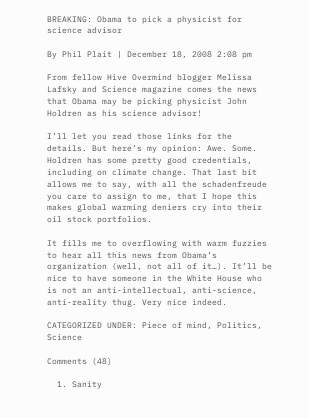BREAKING: Obama to pick a physicist for science advisor

By Phil Plait | December 18, 2008 2:08 pm

From fellow Hive Overmind blogger Melissa Lafsky and Science magazine comes the news that Obama may be picking physicist John Holdren as his science advisor!

I’ll let you read those links for the details. But here’s my opinion: Awe. Some. Holdren has some pretty good credentials, including on climate change. That last bit allows me to say, with all the schadenfreude you care to assign to me, that I hope this makes global warming deniers cry into their oil stock portfolios.

It fills me to overflowing with warm fuzzies to hear all this news from Obama’s organization (well, not all of it…). It’ll be nice to have someone in the White House who is not an anti-intellectual, anti-science, anti-reality thug. Very nice indeed.

CATEGORIZED UNDER: Piece of mind, Politics, Science

Comments (48)

  1. Sanity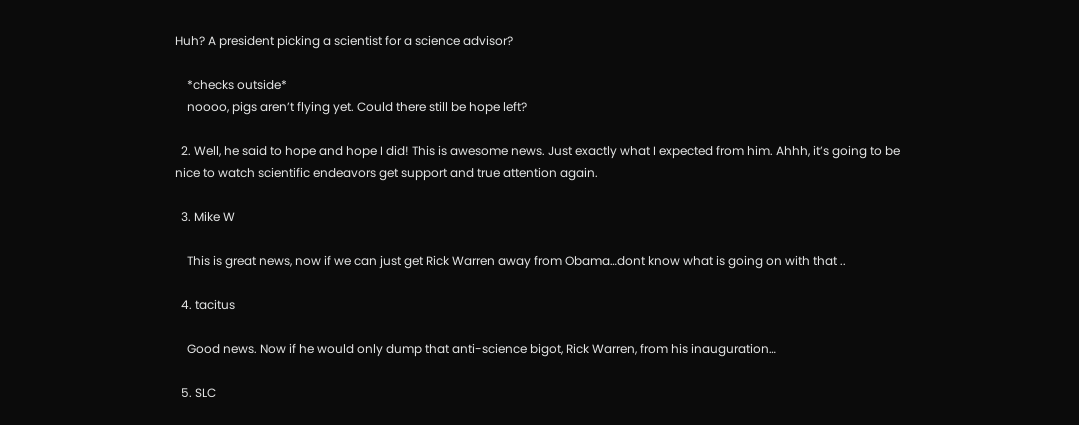Huh? A president picking a scientist for a science advisor?

    *checks outside*
    noooo, pigs aren’t flying yet. Could there still be hope left?

  2. Well, he said to hope and hope I did! This is awesome news. Just exactly what I expected from him. Ahhh, it’s going to be nice to watch scientific endeavors get support and true attention again.

  3. Mike W

    This is great news, now if we can just get Rick Warren away from Obama…dont know what is going on with that ..

  4. tacitus

    Good news. Now if he would only dump that anti-science bigot, Rick Warren, from his inauguration…

  5. SLC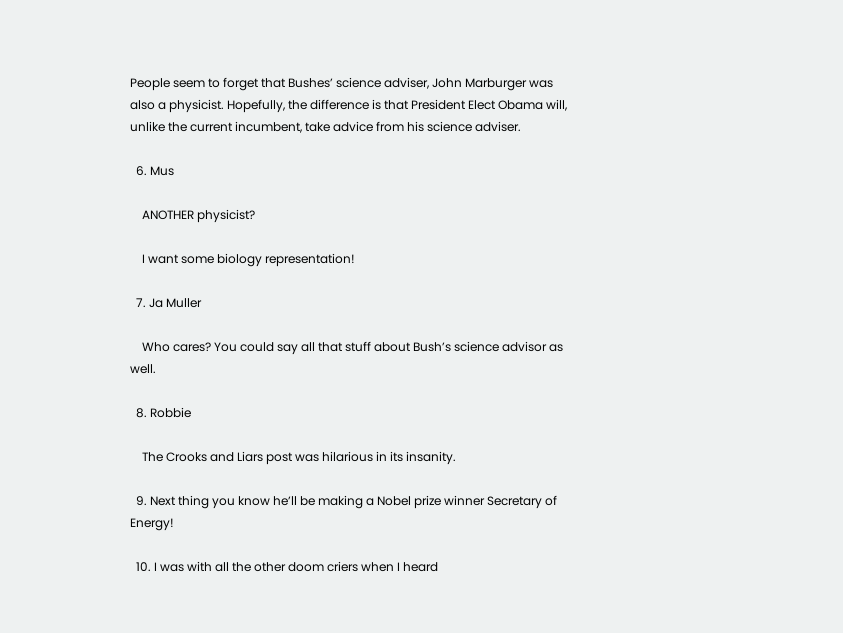People seem to forget that Bushes’ science adviser, John Marburger was also a physicist. Hopefully, the difference is that President Elect Obama will, unlike the current incumbent, take advice from his science adviser.

  6. Mus

    ANOTHER physicist?

    I want some biology representation!

  7. Ja Muller

    Who cares? You could say all that stuff about Bush’s science advisor as well.

  8. Robbie

    The Crooks and Liars post was hilarious in its insanity.

  9. Next thing you know he’ll be making a Nobel prize winner Secretary of Energy!

  10. I was with all the other doom criers when I heard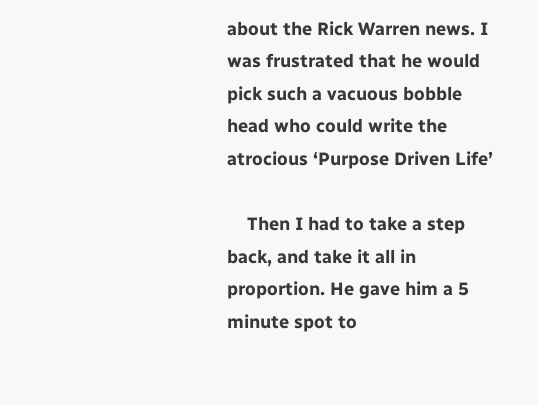about the Rick Warren news. I was frustrated that he would pick such a vacuous bobble head who could write the atrocious ‘Purpose Driven Life’

    Then I had to take a step back, and take it all in proportion. He gave him a 5 minute spot to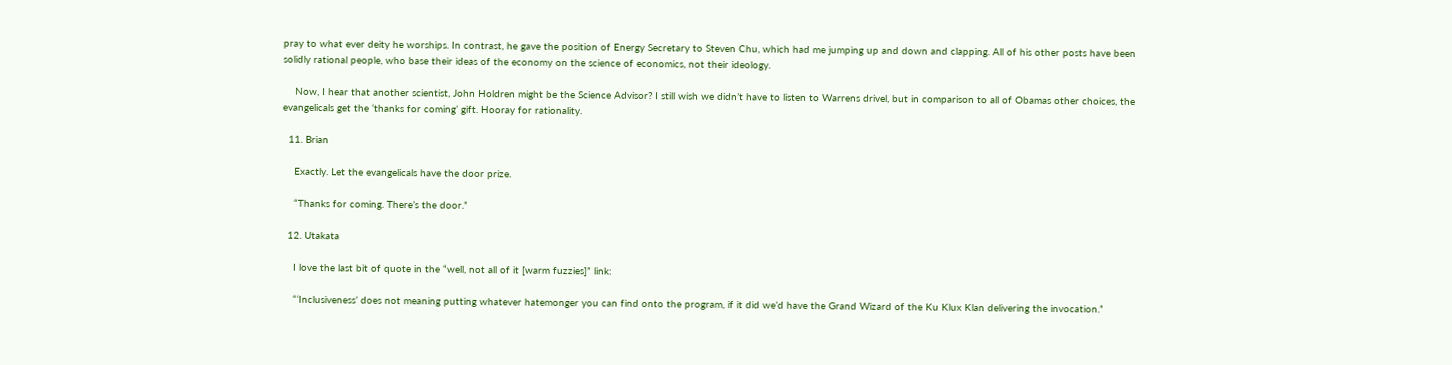pray to what ever deity he worships. In contrast, he gave the position of Energy Secretary to Steven Chu, which had me jumping up and down and clapping. All of his other posts have been solidly rational people, who base their ideas of the economy on the science of economics, not their ideology.

    Now, I hear that another scientist, John Holdren might be the Science Advisor? I still wish we didn’t have to listen to Warrens drivel, but in comparison to all of Obamas other choices, the evangelicals get the ‘thanks for coming’ gift. Hooray for rationality.

  11. Brian

    Exactly. Let the evangelicals have the door prize.

    “Thanks for coming. There’s the door.”

  12. Utakata

    I love the last bit of quote in the “well, not all of it [warm fuzzies]” link:

    “‘Inclusiveness’ does not meaning putting whatever hatemonger you can find onto the program, if it did we’d have the Grand Wizard of the Ku Klux Klan delivering the invocation.”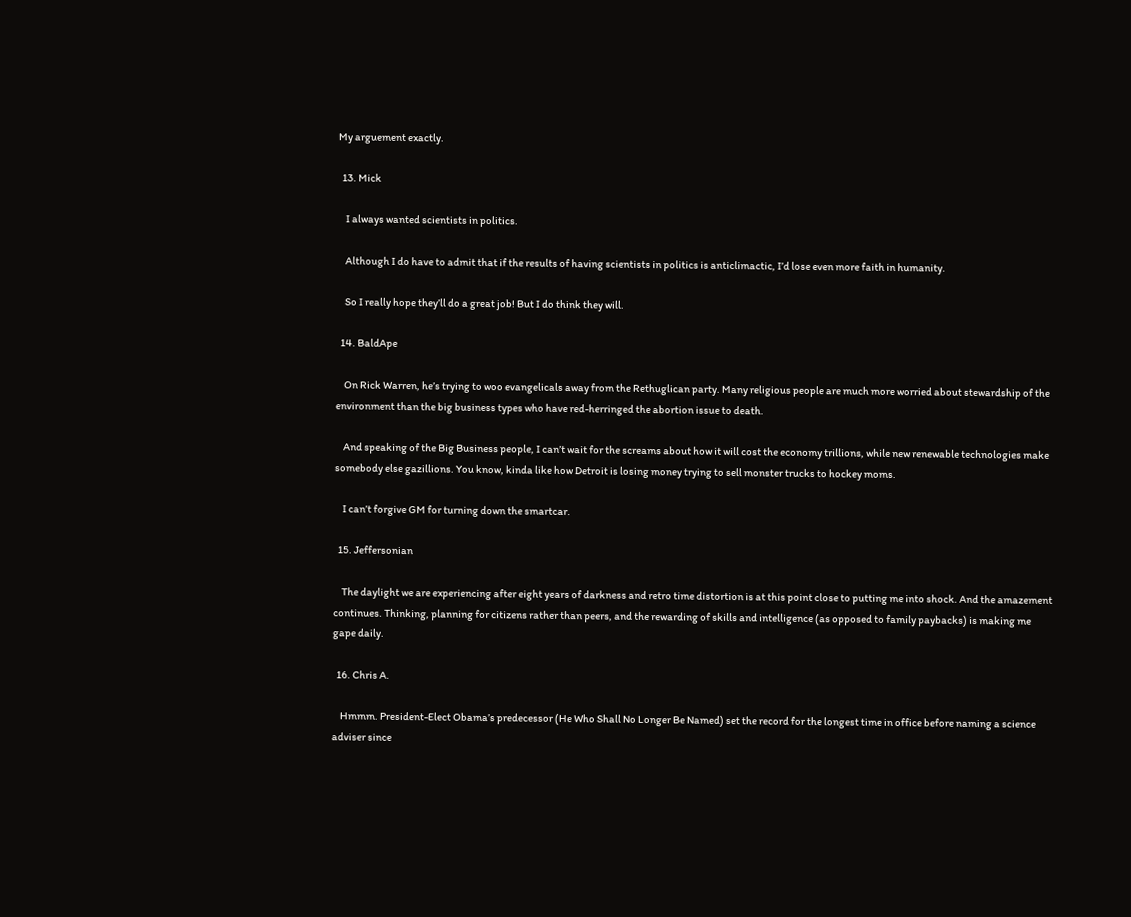My arguement exactly.

  13. Mick

    I always wanted scientists in politics.

    Although I do have to admit that if the results of having scientists in politics is anticlimactic, I’d lose even more faith in humanity.

    So I really hope they’ll do a great job! But I do think they will.

  14. BaldApe

    On Rick Warren, he’s trying to woo evangelicals away from the Rethuglican party. Many religious people are much more worried about stewardship of the environment than the big business types who have red-herringed the abortion issue to death.

    And speaking of the Big Business people, I can’t wait for the screams about how it will cost the economy trillions, while new renewable technologies make somebody else gazillions. You know, kinda like how Detroit is losing money trying to sell monster trucks to hockey moms.

    I can’t forgive GM for turning down the smartcar.

  15. Jeffersonian

    The daylight we are experiencing after eight years of darkness and retro time distortion is at this point close to putting me into shock. And the amazement continues. Thinking, planning for citizens rather than peers, and the rewarding of skills and intelligence (as opposed to family paybacks) is making me gape daily.

  16. Chris A.

    Hmmm. President-Elect Obama’s predecessor (He Who Shall No Longer Be Named) set the record for the longest time in office before naming a science adviser since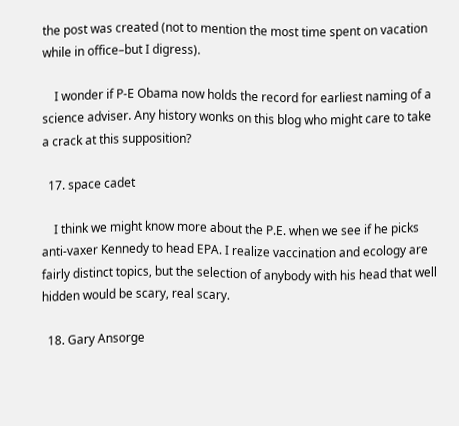the post was created (not to mention the most time spent on vacation while in office–but I digress).

    I wonder if P-E Obama now holds the record for earliest naming of a science adviser. Any history wonks on this blog who might care to take a crack at this supposition?

  17. space cadet

    I think we might know more about the P.E. when we see if he picks anti-vaxer Kennedy to head EPA. I realize vaccination and ecology are fairly distinct topics, but the selection of anybody with his head that well hidden would be scary, real scary.

  18. Gary Ansorge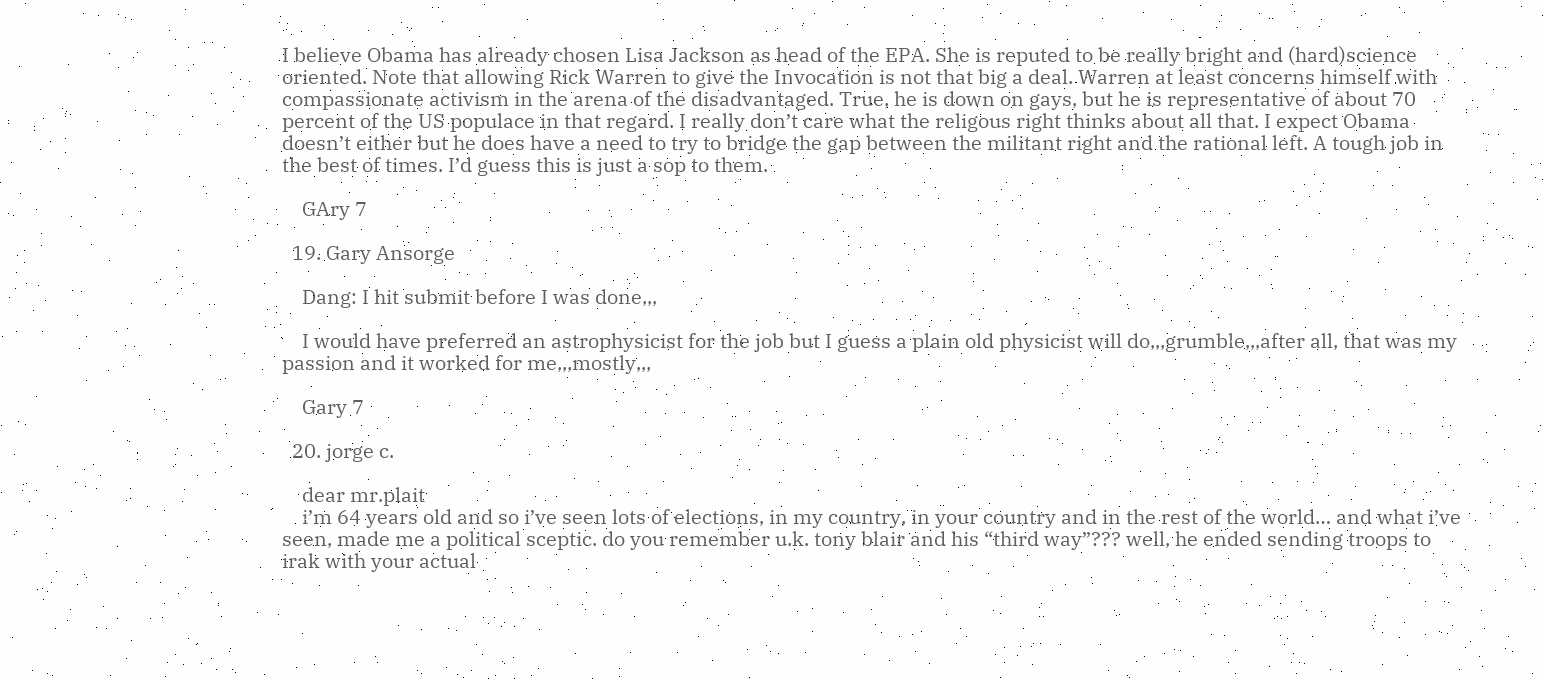I believe Obama has already chosen Lisa Jackson as head of the EPA. She is reputed to be really bright and (hard)science oriented. Note that allowing Rick Warren to give the Invocation is not that big a deal. Warren at least concerns himself with compassionate activism in the arena of the disadvantaged. True, he is down on gays, but he is representative of about 70 percent of the US populace in that regard. I really don’t care what the religous right thinks about all that. I expect Obama doesn’t either but he does have a need to try to bridge the gap between the militant right and the rational left. A tough job in the best of times. I’d guess this is just a sop to them.

    GAry 7

  19. Gary Ansorge

    Dang: I hit submit before I was done,,,

    I would have preferred an astrophysicist for the job but I guess a plain old physicist will do,,,grumble,,,after all, that was my passion and it worked for me,,,mostly,,,

    Gary 7

  20. jorge c.

    dear mr.plait
    i’m 64 years old and so i’ve seen lots of elections, in my country, in your country and in the rest of the world… and what i’ve seen, made me a political sceptic. do you remember u.k. tony blair and his “third way”??? well, he ended sending troops to irak with your actual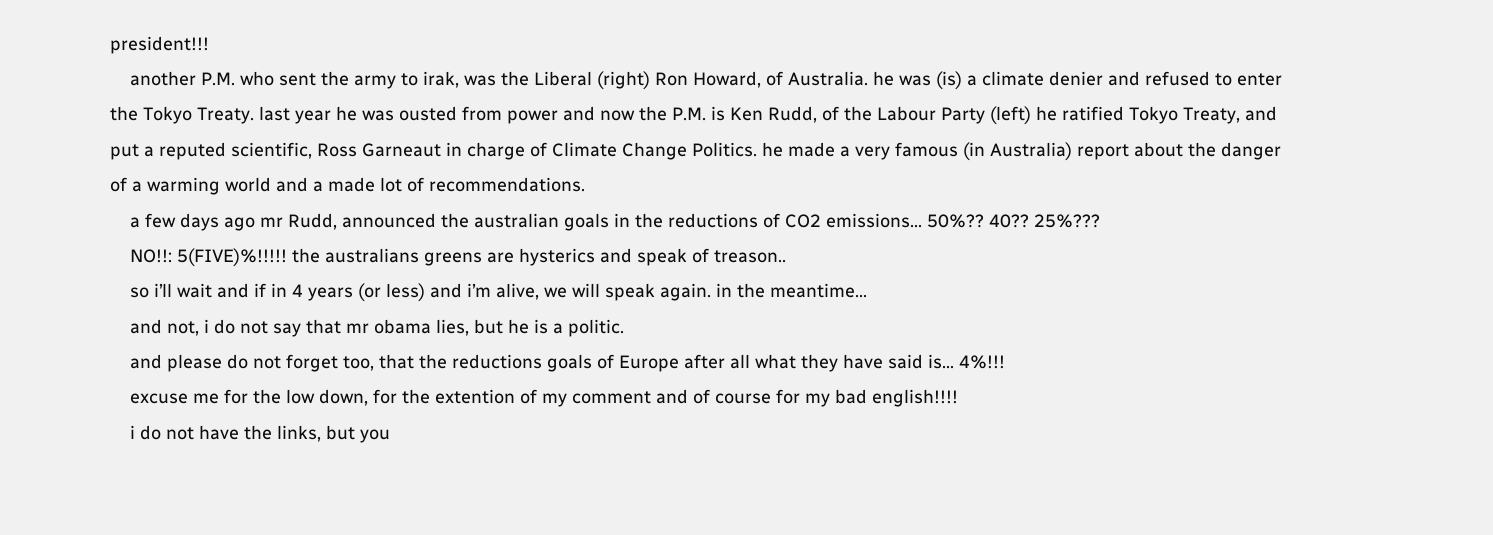president!!!
    another P.M. who sent the army to irak, was the Liberal (right) Ron Howard, of Australia. he was (is) a climate denier and refused to enter the Tokyo Treaty. last year he was ousted from power and now the P.M. is Ken Rudd, of the Labour Party (left) he ratified Tokyo Treaty, and put a reputed scientific, Ross Garneaut in charge of Climate Change Politics. he made a very famous (in Australia) report about the danger of a warming world and a made lot of recommendations.
    a few days ago mr Rudd, announced the australian goals in the reductions of CO2 emissions… 50%?? 40?? 25%???
    NO!!: 5(FIVE)%!!!!! the australians greens are hysterics and speak of treason..
    so i’ll wait and if in 4 years (or less) and i’m alive, we will speak again. in the meantime…
    and not, i do not say that mr obama lies, but he is a politic.
    and please do not forget too, that the reductions goals of Europe after all what they have said is… 4%!!!
    excuse me for the low down, for the extention of my comment and of course for my bad english!!!!
    i do not have the links, but you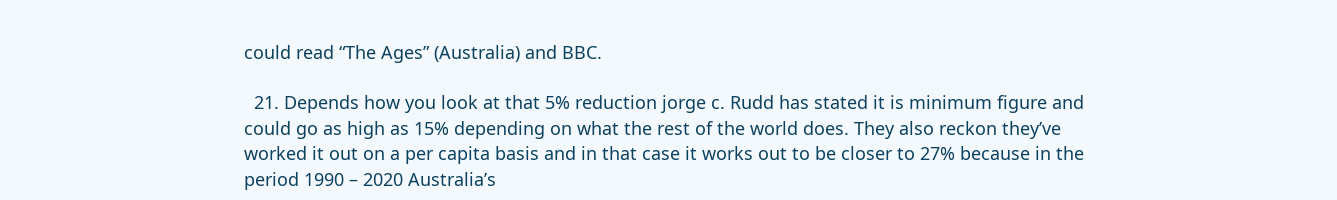could read “The Ages” (Australia) and BBC.

  21. Depends how you look at that 5% reduction jorge c. Rudd has stated it is minimum figure and could go as high as 15% depending on what the rest of the world does. They also reckon they’ve worked it out on a per capita basis and in that case it works out to be closer to 27% because in the period 1990 – 2020 Australia’s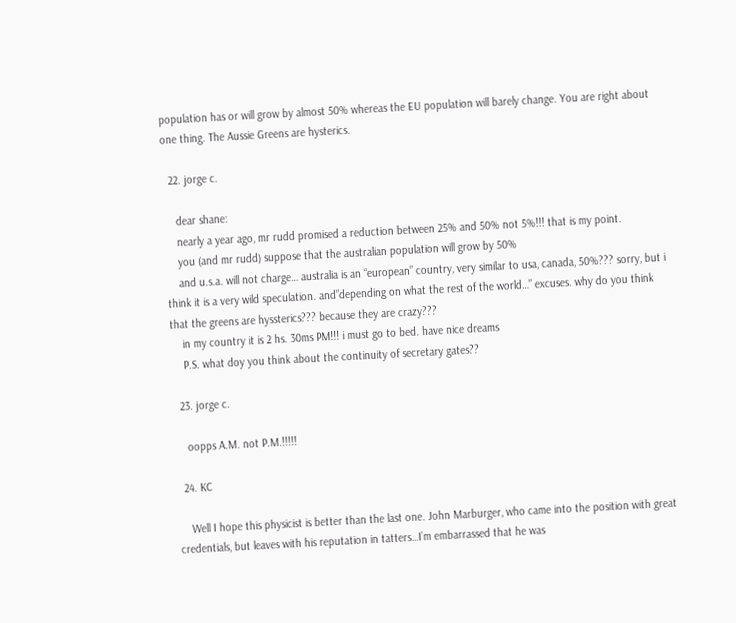population has or will grow by almost 50% whereas the EU population will barely change. You are right about one thing. The Aussie Greens are hysterics.

  22. jorge c.

    dear shane:
    nearly a year ago, mr rudd promised a reduction between 25% and 50% not 5%!!! that is my point.
    you (and mr rudd) suppose that the australian population will grow by 50%
    and u.s.a. will not charge… australia is an “european” country, very similar to usa, canada, 50%??? sorry, but i think it is a very wild speculation. and”depending on what the rest of the world…” excuses. why do you think that the greens are hyssterics??? because they are crazy???
    in my country it is 2 hs. 30ms PM!!! i must go to bed. have nice dreams
    P.S. what doy you think about the continuity of secretary gates??

  23. jorge c.

    oopps A.M. not P.M.!!!!!

  24. KC

    Well I hope this physicist is better than the last one. John Marburger, who came into the position with great credentials, but leaves with his reputation in tatters…I’m embarrassed that he was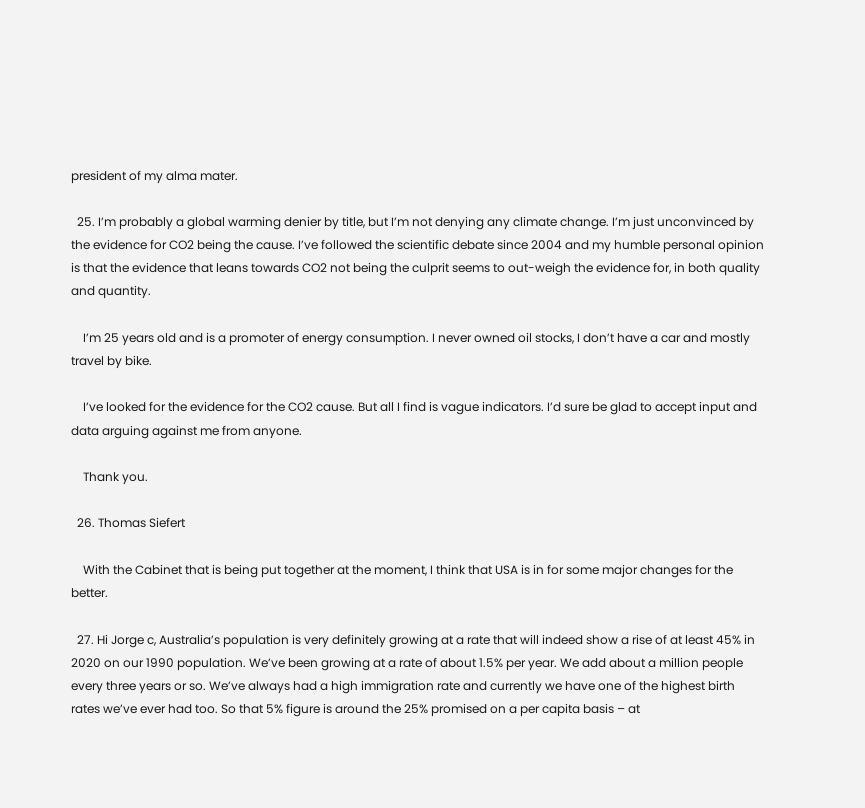president of my alma mater.

  25. I’m probably a global warming denier by title, but I’m not denying any climate change. I’m just unconvinced by the evidence for CO2 being the cause. I’ve followed the scientific debate since 2004 and my humble personal opinion is that the evidence that leans towards CO2 not being the culprit seems to out-weigh the evidence for, in both quality and quantity.

    I’m 25 years old and is a promoter of energy consumption. I never owned oil stocks, I don’t have a car and mostly travel by bike.

    I’ve looked for the evidence for the CO2 cause. But all I find is vague indicators. I’d sure be glad to accept input and data arguing against me from anyone.

    Thank you.

  26. Thomas Siefert

    With the Cabinet that is being put together at the moment, I think that USA is in for some major changes for the better.

  27. Hi Jorge c, Australia’s population is very definitely growing at a rate that will indeed show a rise of at least 45% in 2020 on our 1990 population. We’ve been growing at a rate of about 1.5% per year. We add about a million people every three years or so. We’ve always had a high immigration rate and currently we have one of the highest birth rates we’ve ever had too. So that 5% figure is around the 25% promised on a per capita basis – at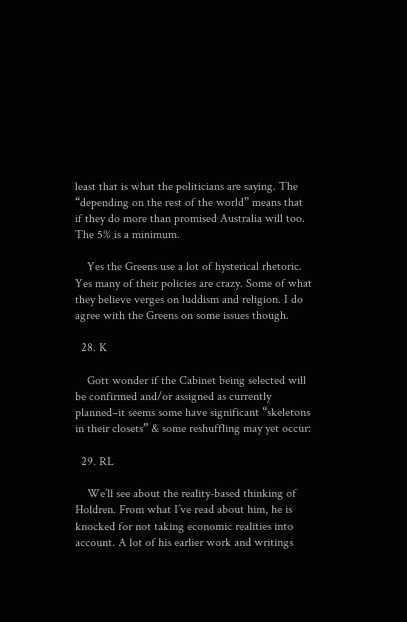least that is what the politicians are saying. The “depending on the rest of the world” means that if they do more than promised Australia will too. The 5% is a minimum.

    Yes the Greens use a lot of hysterical rhetoric. Yes many of their policies are crazy. Some of what they believe verges on luddism and religion. I do agree with the Greens on some issues though.

  28. K

    Gott wonder if the Cabinet being selected will be confirmed and/or assigned as currently planned–it seems some have significant “skeletons in their closets” & some reshuffling may yet occur:

  29. RL

    We’ll see about the reality-based thinking of Holdren. From what I’ve read about him, he is knocked for not taking economic realities into account. A lot of his earlier work and writings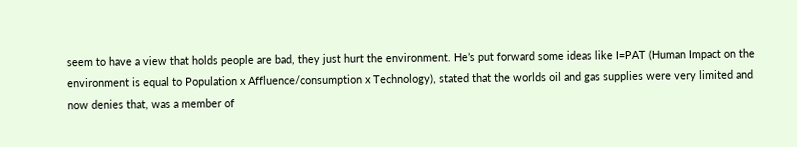seem to have a view that holds people are bad, they just hurt the environment. He’s put forward some ideas like I=PAT (Human Impact on the environment is equal to Population x Affluence/consumption x Technology), stated that the worlds oil and gas supplies were very limited and now denies that, was a member of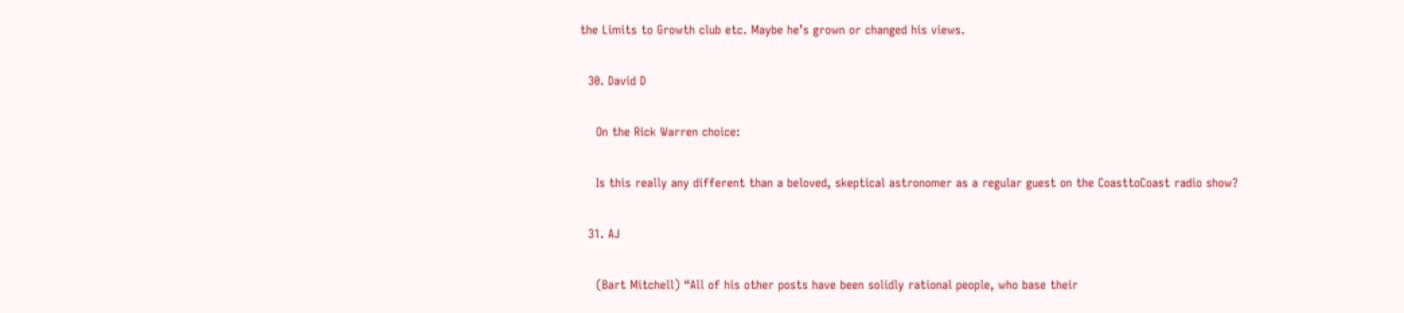the Limits to Growth club etc. Maybe he’s grown or changed his views.

  30. David D

    On the Rick Warren choice:

    Is this really any different than a beloved, skeptical astronomer as a regular guest on the CoasttoCoast radio show?

  31. AJ

    (Bart Mitchell) “All of his other posts have been solidly rational people, who base their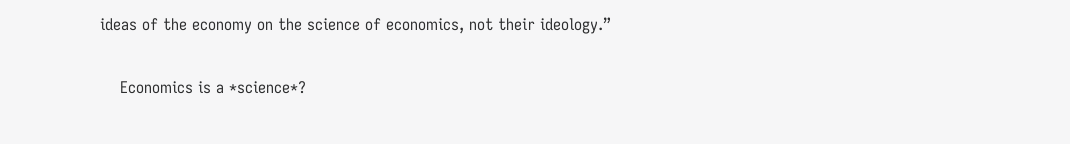ideas of the economy on the science of economics, not their ideology.”

    Economics is a *science*?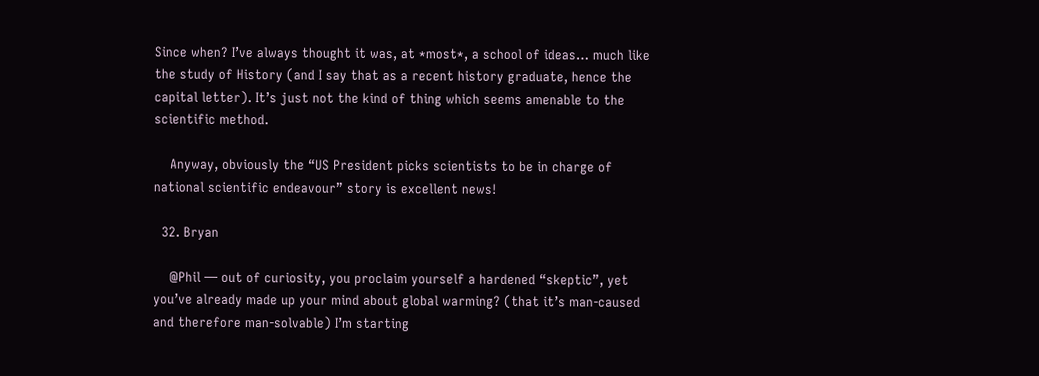Since when? I’ve always thought it was, at *most*, a school of ideas… much like the study of History (and I say that as a recent history graduate, hence the capital letter). It’s just not the kind of thing which seems amenable to the scientific method.

    Anyway, obviously the “US President picks scientists to be in charge of national scientific endeavour” story is excellent news!

  32. Bryan

    @Phil — out of curiosity, you proclaim yourself a hardened “skeptic”, yet you’ve already made up your mind about global warming? (that it’s man-caused and therefore man-solvable) I’m starting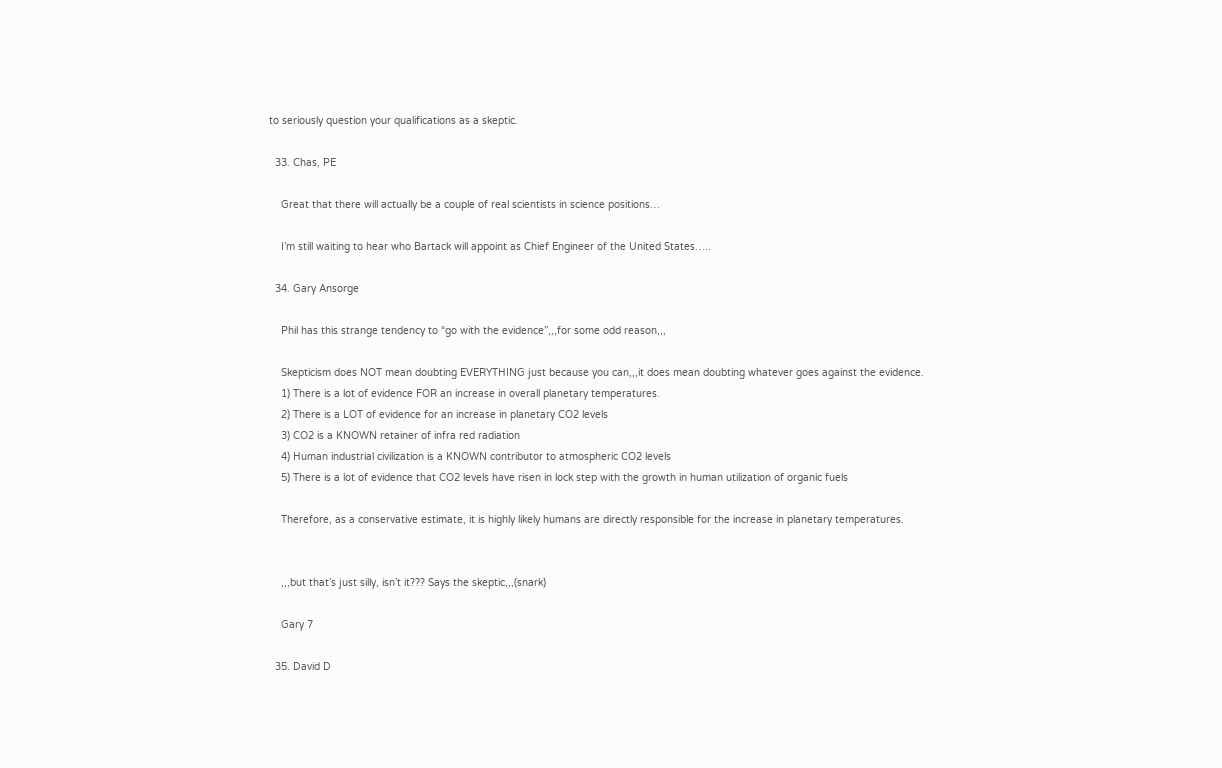to seriously question your qualifications as a skeptic.

  33. Chas, PE

    Great that there will actually be a couple of real scientists in science positions…

    I’m still waiting to hear who Bartack will appoint as Chief Engineer of the United States…..

  34. Gary Ansorge

    Phil has this strange tendency to “go with the evidence”,,,for some odd reason,,,

    Skepticism does NOT mean doubting EVERYTHING just because you can,,,it does mean doubting whatever goes against the evidence.
    1) There is a lot of evidence FOR an increase in overall planetary temperatures.
    2) There is a LOT of evidence for an increase in planetary CO2 levels
    3) CO2 is a KNOWN retainer of infra red radiation
    4) Human industrial civilization is a KNOWN contributor to atmospheric CO2 levels
    5) There is a lot of evidence that CO2 levels have risen in lock step with the growth in human utilization of organic fuels

    Therefore, as a conservative estimate, it is highly likely humans are directly responsible for the increase in planetary temperatures.


    ,,,but that’s just silly, isn’t it??? Says the skeptic,,,(snark)

    Gary 7

  35. David D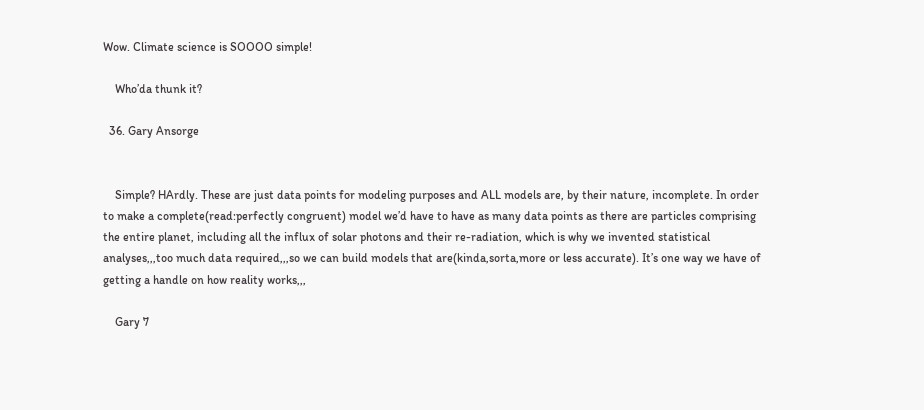Wow. Climate science is SOOOO simple!

    Who’da thunk it?

  36. Gary Ansorge


    Simple? HArdly. These are just data points for modeling purposes and ALL models are, by their nature, incomplete. In order to make a complete(read:perfectly congruent) model we’d have to have as many data points as there are particles comprising the entire planet, including all the influx of solar photons and their re-radiation, which is why we invented statistical analyses,,,too much data required,,,so we can build models that are(kinda,sorta,more or less accurate). It’s one way we have of getting a handle on how reality works,,,

    Gary 7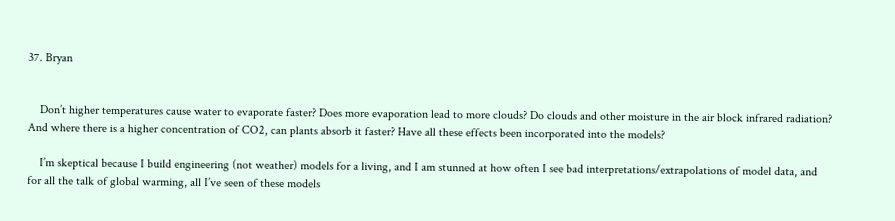37. Bryan


    Don’t higher temperatures cause water to evaporate faster? Does more evaporation lead to more clouds? Do clouds and other moisture in the air block infrared radiation? And where there is a higher concentration of CO2, can plants absorb it faster? Have all these effects been incorporated into the models?

    I’m skeptical because I build engineering (not weather) models for a living, and I am stunned at how often I see bad interpretations/extrapolations of model data, and for all the talk of global warming, all I’ve seen of these models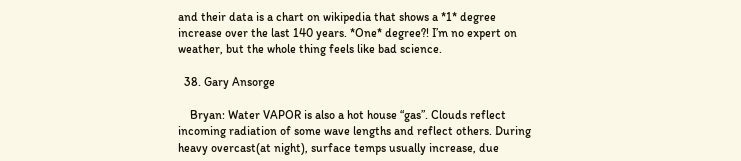and their data is a chart on wikipedia that shows a *1* degree increase over the last 140 years. *One* degree?! I’m no expert on weather, but the whole thing feels like bad science.

  38. Gary Ansorge

    Bryan: Water VAPOR is also a hot house “gas”. Clouds reflect incoming radiation of some wave lengths and reflect others. During heavy overcast(at night), surface temps usually increase, due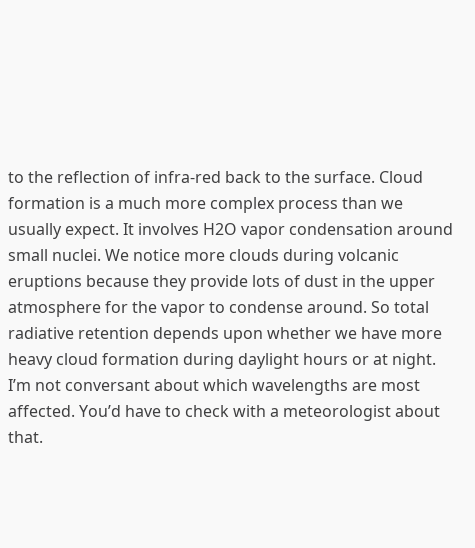to the reflection of infra-red back to the surface. Cloud formation is a much more complex process than we usually expect. It involves H2O vapor condensation around small nuclei. We notice more clouds during volcanic eruptions because they provide lots of dust in the upper atmosphere for the vapor to condense around. So total radiative retention depends upon whether we have more heavy cloud formation during daylight hours or at night. I’m not conversant about which wavelengths are most affected. You’d have to check with a meteorologist about that.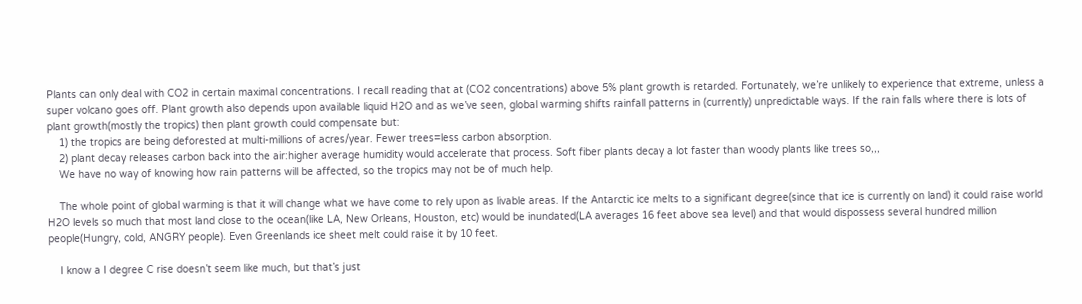Plants can only deal with CO2 in certain maximal concentrations. I recall reading that at (CO2 concentrations) above 5% plant growth is retarded. Fortunately, we’re unlikely to experience that extreme, unless a super volcano goes off. Plant growth also depends upon available liquid H2O and as we’ve seen, global warming shifts rainfall patterns in (currently) unpredictable ways. If the rain falls where there is lots of plant growth(mostly the tropics) then plant growth could compensate but:
    1) the tropics are being deforested at multi-millions of acres/year. Fewer trees=less carbon absorption.
    2) plant decay releases carbon back into the air:higher average humidity would accelerate that process. Soft fiber plants decay a lot faster than woody plants like trees so,,,
    We have no way of knowing how rain patterns will be affected, so the tropics may not be of much help.

    The whole point of global warming is that it will change what we have come to rely upon as livable areas. If the Antarctic ice melts to a significant degree(since that ice is currently on land) it could raise world H2O levels so much that most land close to the ocean(like LA, New Orleans, Houston, etc) would be inundated(LA averages 16 feet above sea level) and that would dispossess several hundred million people(Hungry, cold, ANGRY people). Even Greenlands ice sheet melt could raise it by 10 feet.

    I know a I degree C rise doesn’t seem like much, but that’s just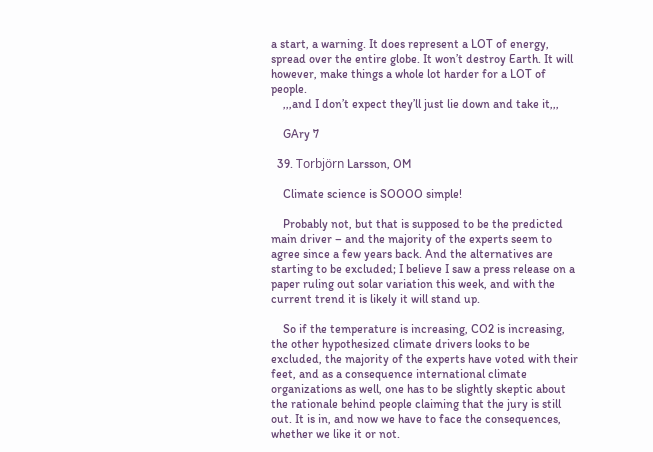a start, a warning. It does represent a LOT of energy, spread over the entire globe. It won’t destroy Earth. It will however, make things a whole lot harder for a LOT of people.
    ,,,and I don’t expect they’ll just lie down and take it,,,

    GAry 7

  39. Torbjörn Larsson, OM

    Climate science is SOOOO simple!

    Probably not, but that is supposed to be the predicted main driver – and the majority of the experts seem to agree since a few years back. And the alternatives are starting to be excluded; I believe I saw a press release on a paper ruling out solar variation this week, and with the current trend it is likely it will stand up.

    So if the temperature is increasing, CO2 is increasing, the other hypothesized climate drivers looks to be excluded, the majority of the experts have voted with their feet, and as a consequence international climate organizations as well, one has to be slightly skeptic about the rationale behind people claiming that the jury is still out. It is in, and now we have to face the consequences, whether we like it or not.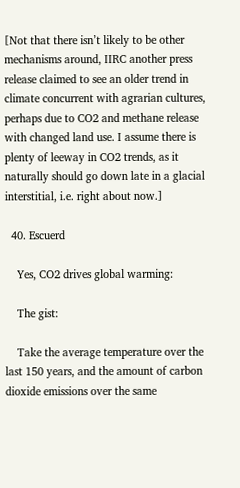[Not that there isn’t likely to be other mechanisms around, IIRC another press release claimed to see an older trend in climate concurrent with agrarian cultures, perhaps due to CO2 and methane release with changed land use. I assume there is plenty of leeway in CO2 trends, as it naturally should go down late in a glacial interstitial, i.e. right about now.]

  40. Escuerd

    Yes, CO2 drives global warming:

    The gist:

    Take the average temperature over the last 150 years, and the amount of carbon dioxide emissions over the same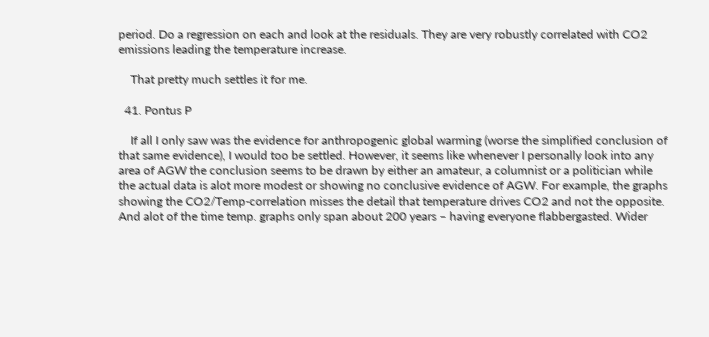period. Do a regression on each and look at the residuals. They are very robustly correlated with CO2 emissions leading the temperature increase.

    That pretty much settles it for me.

  41. Pontus P

    If all I only saw was the evidence for anthropogenic global warming (worse the simplified conclusion of that same evidence), I would too be settled. However, it seems like whenever I personally look into any area of AGW the conclusion seems to be drawn by either an amateur, a columnist or a politician while the actual data is alot more modest or showing no conclusive evidence of AGW. For example, the graphs showing the CO2/Temp-correlation misses the detail that temperature drives CO2 and not the opposite. And alot of the time temp. graphs only span about 200 years – having everyone flabbergasted. Wider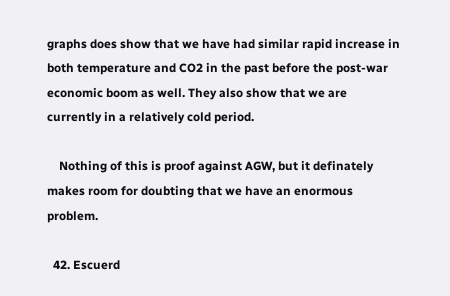graphs does show that we have had similar rapid increase in both temperature and CO2 in the past before the post-war economic boom as well. They also show that we are currently in a relatively cold period.

    Nothing of this is proof against AGW, but it definately makes room for doubting that we have an enormous problem.

  42. Escuerd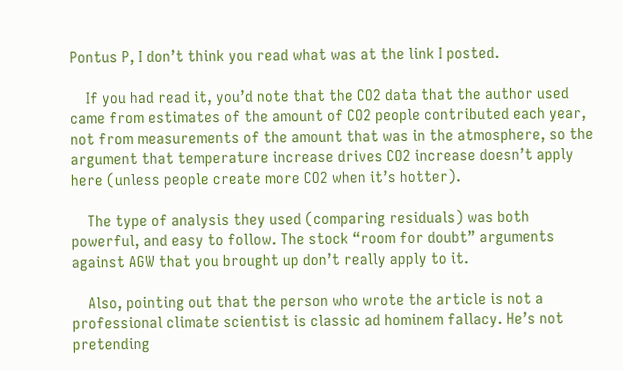Pontus P, I don’t think you read what was at the link I posted.

    If you had read it, you’d note that the CO2 data that the author used came from estimates of the amount of CO2 people contributed each year, not from measurements of the amount that was in the atmosphere, so the argument that temperature increase drives CO2 increase doesn’t apply here (unless people create more CO2 when it’s hotter).

    The type of analysis they used (comparing residuals) was both powerful, and easy to follow. The stock “room for doubt” arguments against AGW that you brought up don’t really apply to it.

    Also, pointing out that the person who wrote the article is not a professional climate scientist is classic ad hominem fallacy. He’s not pretending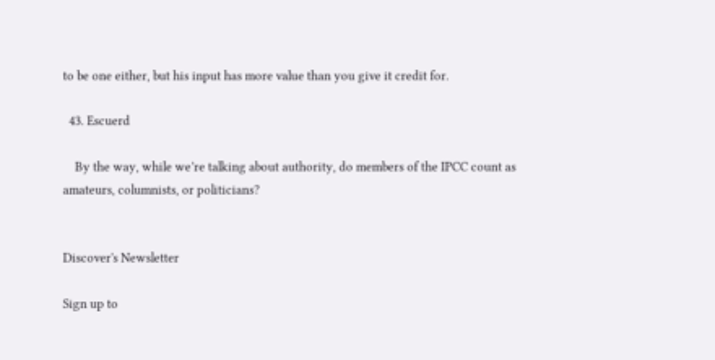to be one either, but his input has more value than you give it credit for.

  43. Escuerd

    By the way, while we’re talking about authority, do members of the IPCC count as amateurs, columnists, or politicians?


Discover's Newsletter

Sign up to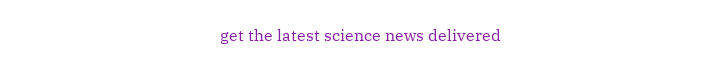get the latest science news delivered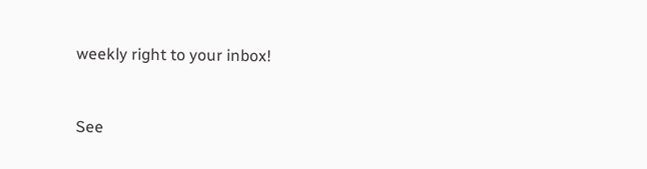weekly right to your inbox!


See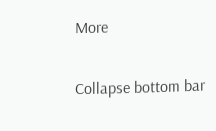More

Collapse bottom bar